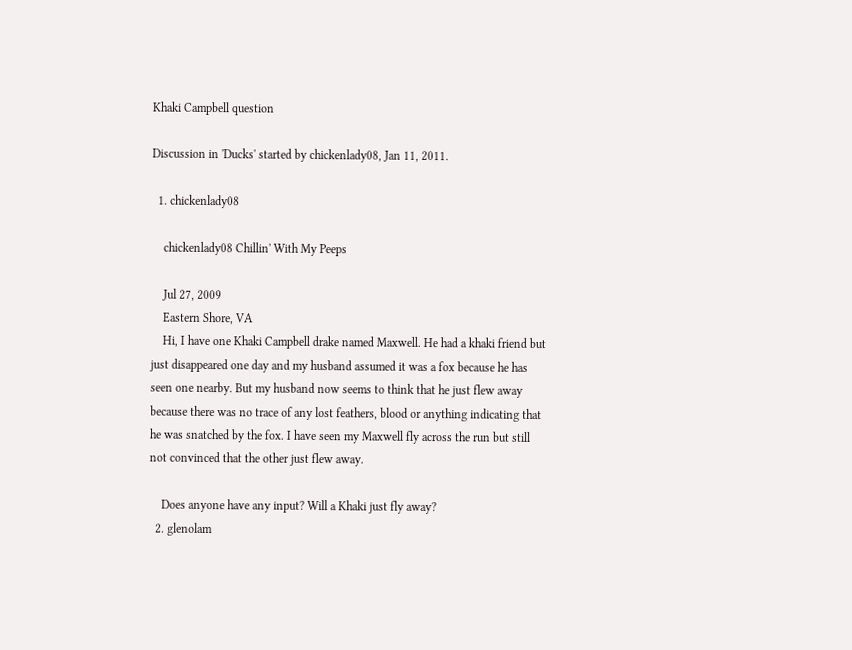Khaki Campbell question

Discussion in 'Ducks' started by chickenlady08, Jan 11, 2011.

  1. chickenlady08

    chickenlady08 Chillin' With My Peeps

    Jul 27, 2009
    Eastern Shore, VA
    Hi, I have one Khaki Campbell drake named Maxwell. He had a khaki friend but just disappeared one day and my husband assumed it was a fox because he has seen one nearby. But my husband now seems to think that he just flew away because there was no trace of any lost feathers, blood or anything indicating that he was snatched by the fox. I have seen my Maxwell fly across the run but still not convinced that the other just flew away.

    Does anyone have any input? Will a Khaki just fly away?
  2. glenolam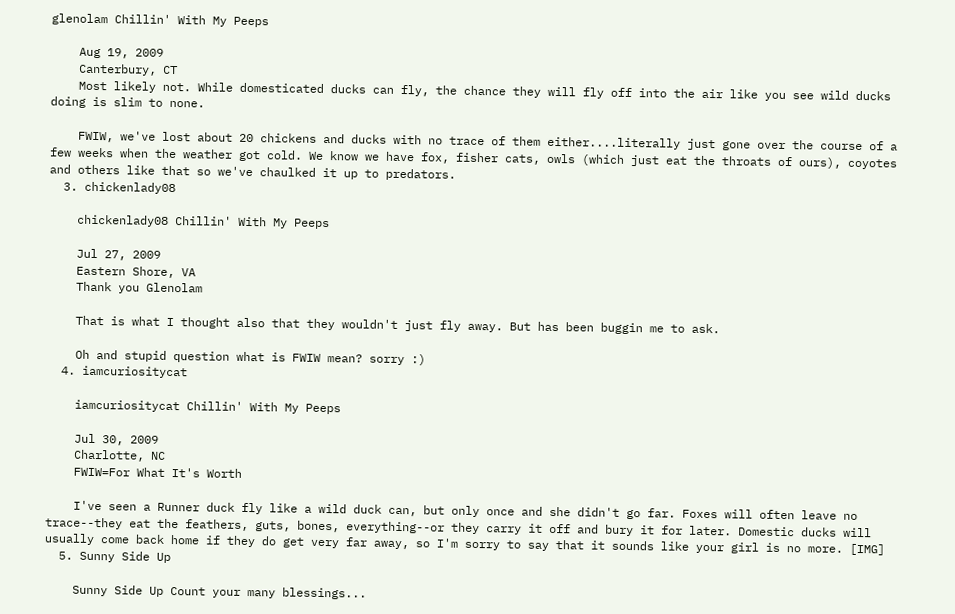glenolam Chillin' With My Peeps

    Aug 19, 2009
    Canterbury, CT
    Most likely not. While domesticated ducks can fly, the chance they will fly off into the air like you see wild ducks doing is slim to none.

    FWIW, we've lost about 20 chickens and ducks with no trace of them either....literally just gone over the course of a few weeks when the weather got cold. We know we have fox, fisher cats, owls (which just eat the throats of ours), coyotes and others like that so we've chaulked it up to predators.
  3. chickenlady08

    chickenlady08 Chillin' With My Peeps

    Jul 27, 2009
    Eastern Shore, VA
    Thank you Glenolam

    That is what I thought also that they wouldn't just fly away. But has been buggin me to ask.

    Oh and stupid question what is FWIW mean? sorry :)
  4. iamcuriositycat

    iamcuriositycat Chillin' With My Peeps

    Jul 30, 2009
    Charlotte, NC
    FWIW=For What It's Worth

    I've seen a Runner duck fly like a wild duck can, but only once and she didn't go far. Foxes will often leave no trace--they eat the feathers, guts, bones, everything--or they carry it off and bury it for later. Domestic ducks will usually come back home if they do get very far away, so I'm sorry to say that it sounds like your girl is no more. [IMG]
  5. Sunny Side Up

    Sunny Side Up Count your many blessings...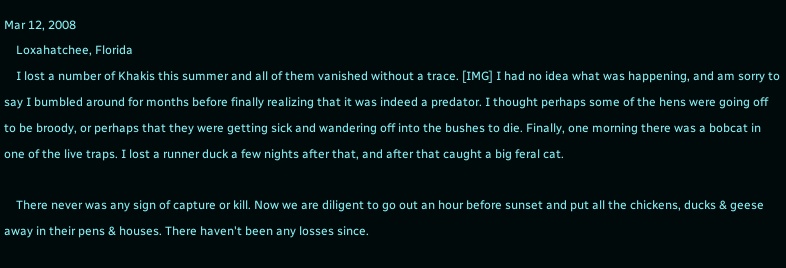Mar 12, 2008
    Loxahatchee, Florida
    I lost a number of Khakis this summer and all of them vanished without a trace. [IMG] I had no idea what was happening, and am sorry to say I bumbled around for months before finally realizing that it was indeed a predator. I thought perhaps some of the hens were going off to be broody, or perhaps that they were getting sick and wandering off into the bushes to die. Finally, one morning there was a bobcat in one of the live traps. I lost a runner duck a few nights after that, and after that caught a big feral cat.

    There never was any sign of capture or kill. Now we are diligent to go out an hour before sunset and put all the chickens, ducks & geese away in their pens & houses. There haven't been any losses since.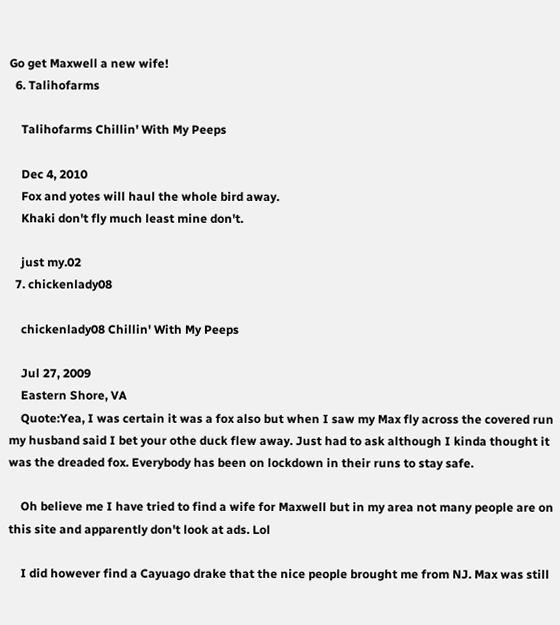Go get Maxwell a new wife!
  6. Talihofarms

    Talihofarms Chillin' With My Peeps

    Dec 4, 2010
    Fox and yotes will haul the whole bird away.
    Khaki don't fly much least mine don't.

    just my.02
  7. chickenlady08

    chickenlady08 Chillin' With My Peeps

    Jul 27, 2009
    Eastern Shore, VA
    Quote:Yea, I was certain it was a fox also but when I saw my Max fly across the covered run my husband said I bet your othe duck flew away. Just had to ask although I kinda thought it was the dreaded fox. Everybody has been on lockdown in their runs to stay safe.

    Oh believe me I have tried to find a wife for Maxwell but in my area not many people are on this site and apparently don't look at ads. Lol

    I did however find a Cayuago drake that the nice people brought me from NJ. Max was still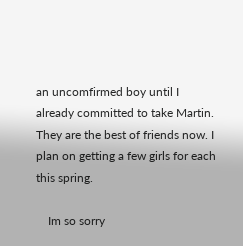an uncomfirmed boy until I already committed to take Martin. They are the best of friends now. I plan on getting a few girls for each this spring.

    Im so sorry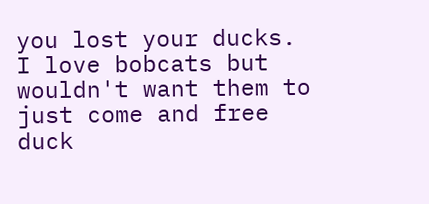you lost your ducks. I love bobcats but wouldn't want them to just come and free duck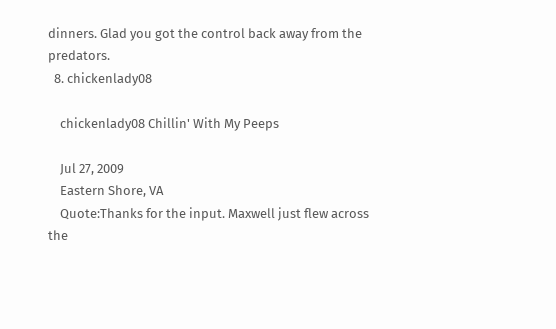dinners. Glad you got the control back away from the predators.
  8. chickenlady08

    chickenlady08 Chillin' With My Peeps

    Jul 27, 2009
    Eastern Shore, VA
    Quote:Thanks for the input. Maxwell just flew across the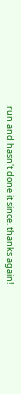run and hasn't done it since. thanks again!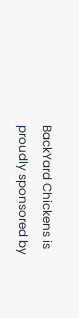BackYard Chickens is proudly sponsored by